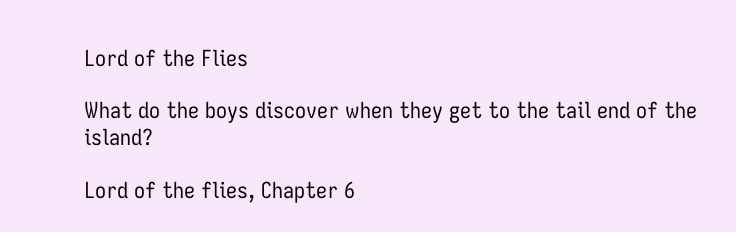Lord of the Flies

What do the boys discover when they get to the tail end of the island?

Lord of the flies, Chapter 6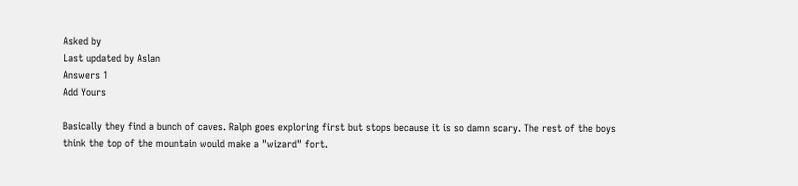Asked by
Last updated by Aslan
Answers 1
Add Yours

Basically they find a bunch of caves. Ralph goes exploring first but stops because it is so damn scary. The rest of the boys think the top of the mountain would make a "wizard" fort.